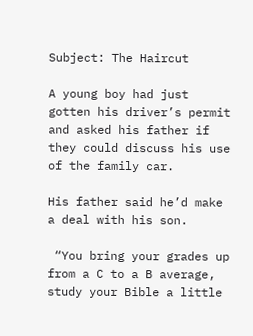Subject: The Haircut

A young boy had just gotten his driver’s permit and asked his father if they could discuss his use of the family car.

His father said he’d make a deal with his son.

 “You bring your grades up from a C to a B average, study your Bible a little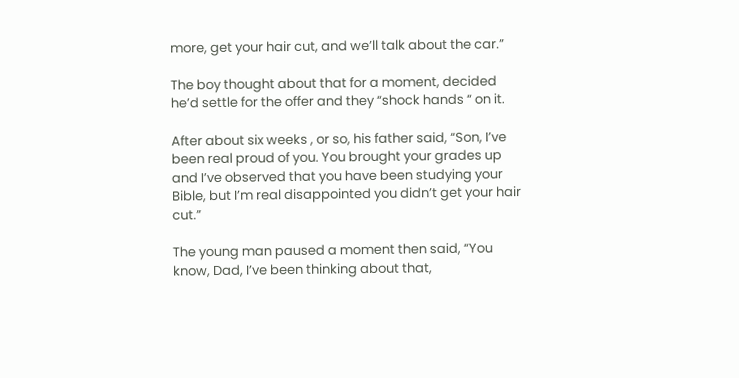more, get your hair cut, and we’ll talk about the car.”

The boy thought about that for a moment, decided he’d settle for the offer and they “shock hands “ on it.

After about six weeks , or so, his father said, “Son, I’ve been real proud of you. You brought your grades up and I’ve observed that you have been studying your Bible, but I’m real disappointed you didn’t get your hair cut.”

The young man paused a moment then said, “You know, Dad, I’ve been thinking about that,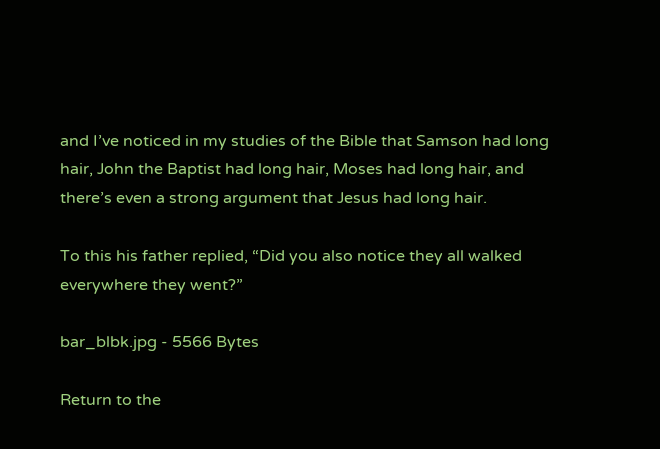and I’ve noticed in my studies of the Bible that Samson had long hair, John the Baptist had long hair, Moses had long hair, and there’s even a strong argument that Jesus had long hair.

To this his father replied, “Did you also notice they all walked everywhere they went?”

bar_blbk.jpg - 5566 Bytes

Return to the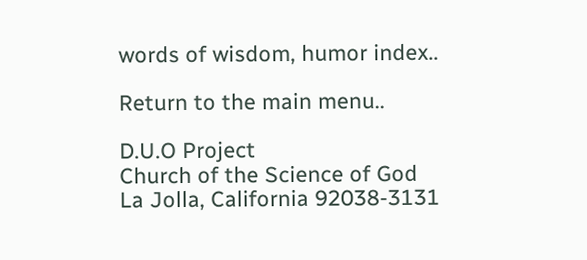words of wisdom, humor index..

Return to the main menu..

D.U.O Project
Church of the Science of God
La Jolla, California 92038-3131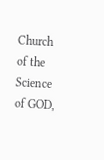Church of the Science of GOD,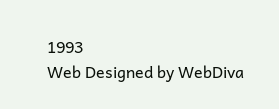1993
Web Designed by WebDiva